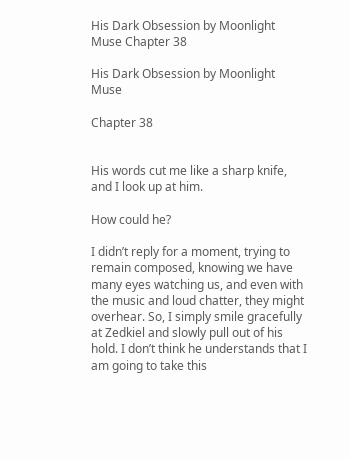His Dark Obsession by Moonlight Muse Chapter 38

His Dark Obsession by Moonlight Muse

Chapter 38


His words cut me like a sharp knife, and I look up at him.

How could he?

I didn’t reply for a moment, trying to remain composed, knowing we have many eyes watching us, and even with the music and loud chatter, they might overhear. So, I simply smile gracefully at Zedkiel and slowly pull out of his hold. I don’t think he understands that I am going to take this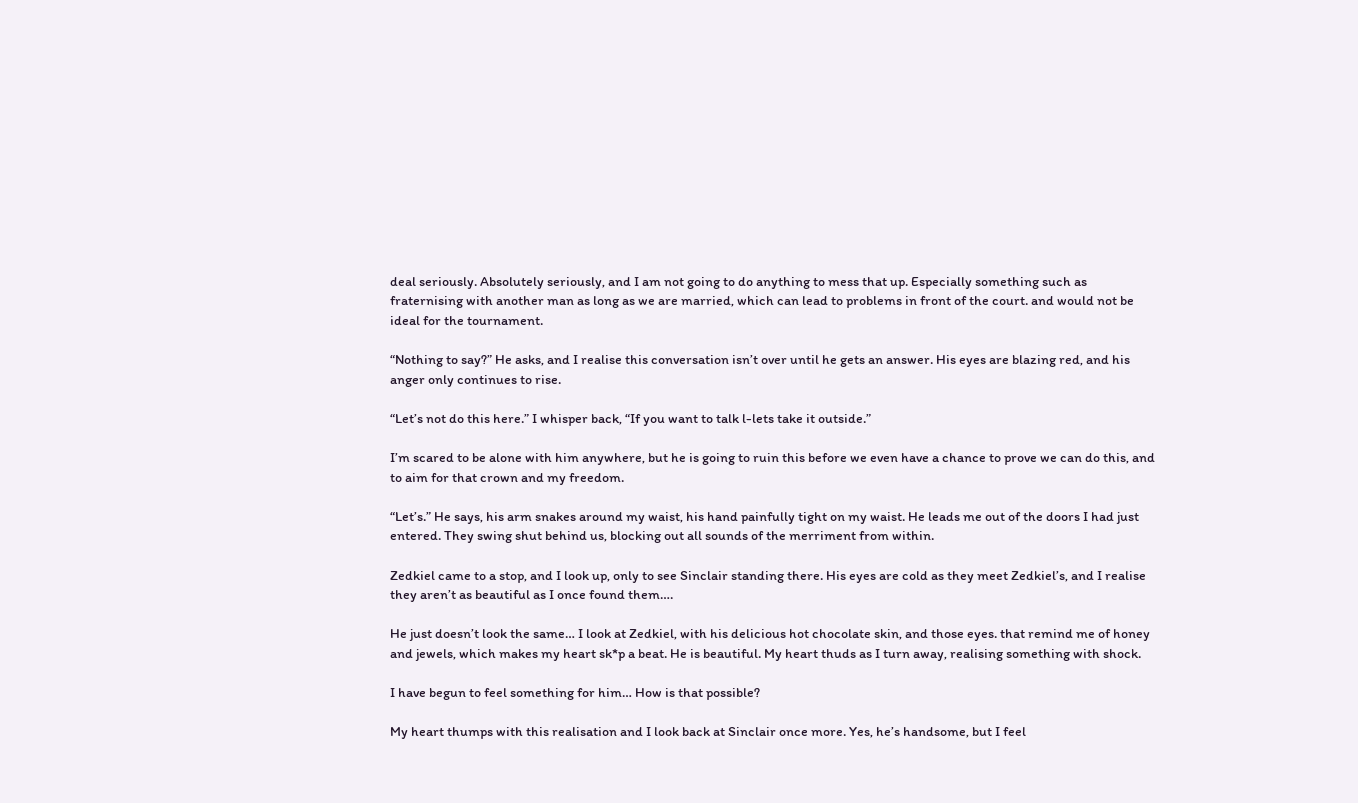deal seriously. Absolutely seriously, and I am not going to do anything to mess that up. Especially something such as fraternising with another man as long as we are married, which can lead to problems in front of the court. and would not be ideal for the tournament.

“Nothing to say?” He asks, and I realise this conversation isn’t over until he gets an answer. His eyes are blazing red, and his anger only continues to rise.

“Let’s not do this here.” I whisper back, “If you want to talk l-lets take it outside.”

I’m scared to be alone with him anywhere, but he is going to ruin this before we even have a chance to prove we can do this, and to aim for that crown and my freedom.

“Let’s.” He says, his arm snakes around my waist, his hand painfully tight on my waist. He leads me out of the doors I had just entered. They swing shut behind us, blocking out all sounds of the merriment from within.

Zedkiel came to a stop, and I look up, only to see Sinclair standing there. His eyes are cold as they meet Zedkiel’s, and I realise they aren’t as beautiful as I once found them….

He just doesn’t look the same… I look at Zedkiel, with his delicious hot chocolate skin, and those eyes. that remind me of honey and jewels, which makes my heart sk*p a beat. He is beautiful. My heart thuds as I turn away, realising something with shock.

I have begun to feel something for him… How is that possible?

My heart thumps with this realisation and I look back at Sinclair once more. Yes, he’s handsome, but I feel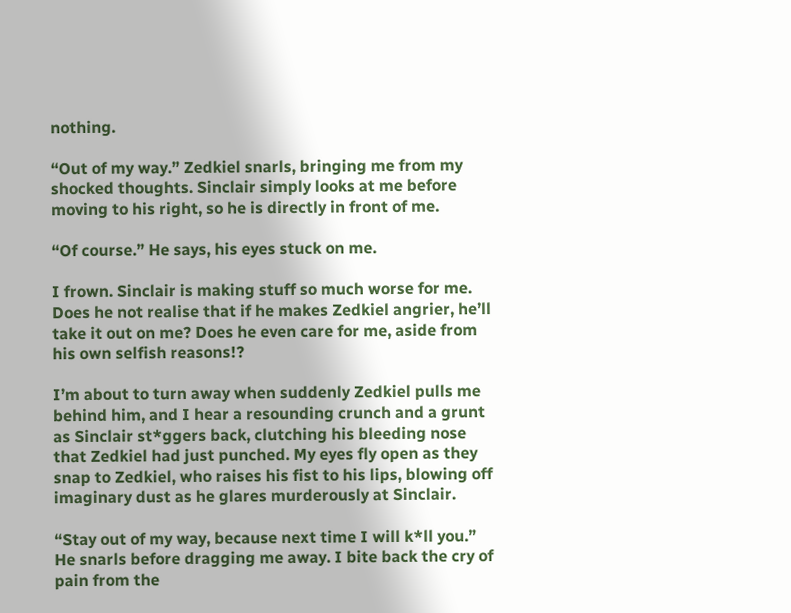nothing.

“Out of my way.” Zedkiel snarls, bringing me from my shocked thoughts. Sinclair simply looks at me before moving to his right, so he is directly in front of me.

“Of course.” He says, his eyes stuck on me.

I frown. Sinclair is making stuff so much worse for me. Does he not realise that if he makes Zedkiel angrier, he’ll take it out on me? Does he even care for me, aside from his own selfish reasons!?

I’m about to turn away when suddenly Zedkiel pulls me behind him, and I hear a resounding crunch and a grunt as Sinclair st*ggers back, clutching his bleeding nose that Zedkiel had just punched. My eyes fly open as they snap to Zedkiel, who raises his fist to his lips, blowing off imaginary dust as he glares murderously at Sinclair.

“Stay out of my way, because next time I will k*ll you.” He snarls before dragging me away. I bite back the cry of pain from the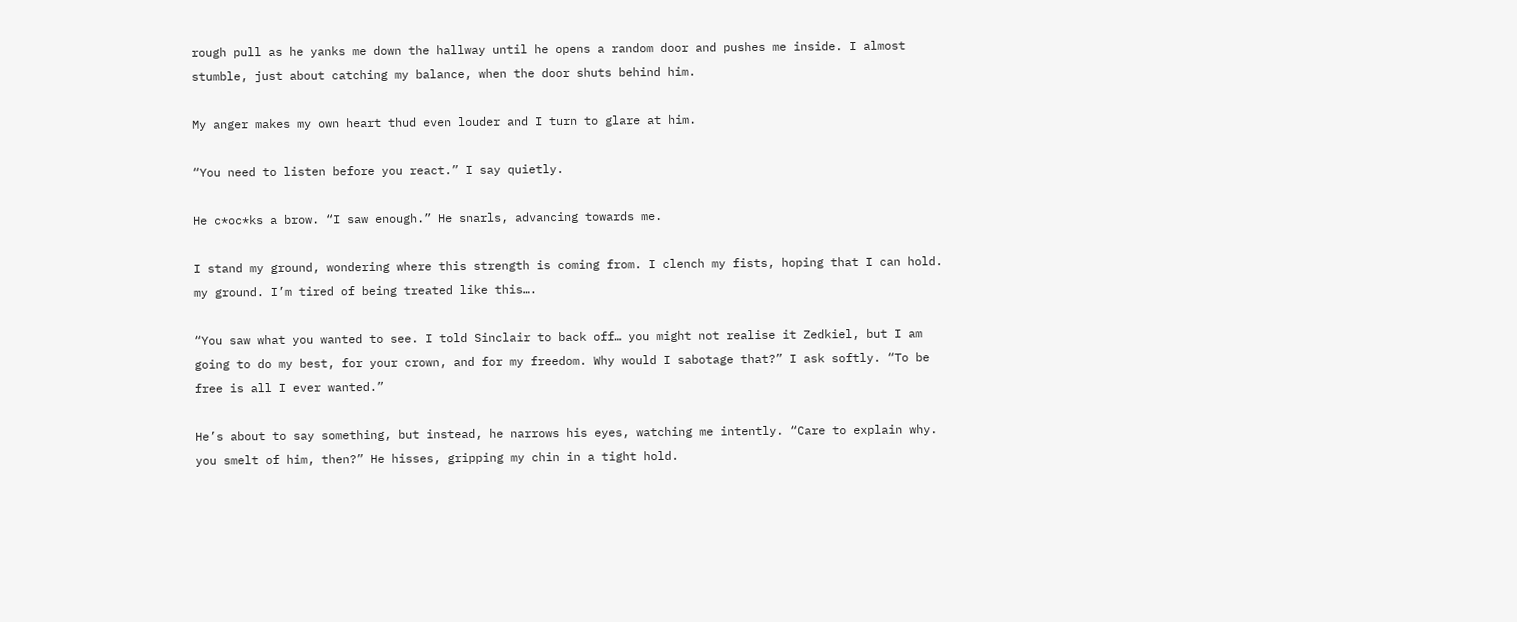rough pull as he yanks me down the hallway until he opens a random door and pushes me inside. I almost stumble, just about catching my balance, when the door shuts behind him.

My anger makes my own heart thud even louder and I turn to glare at him.

“You need to listen before you react.” I say quietly.

He c*oc*ks a brow. “I saw enough.” He snarls, advancing towards me.

I stand my ground, wondering where this strength is coming from. I clench my fists, hoping that I can hold. my ground. I’m tired of being treated like this….

“You saw what you wanted to see. I told Sinclair to back off… you might not realise it Zedkiel, but I am going to do my best, for your crown, and for my freedom. Why would I sabotage that?” I ask softly. “To be free is all I ever wanted.”

He’s about to say something, but instead, he narrows his eyes, watching me intently. “Care to explain why. you smelt of him, then?” He hisses, gripping my chin in a tight hold.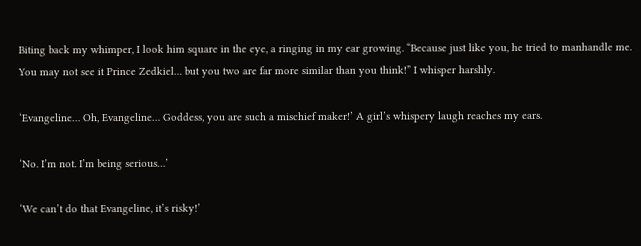Biting back my whimper, I look him square in the eye, a ringing in my ear growing. “Because just like you, he tried to manhandle me. You may not see it Prince Zedkiel… but you two are far more similar than you think!” I whisper harshly.

‘Evangeline… Oh, Evangeline… Goddess, you are such a mischief maker!’ A girl’s whispery laugh reaches my ears.

‘No. I’m not. I’m being serious…’

‘We can’t do that Evangeline, it’s risky!’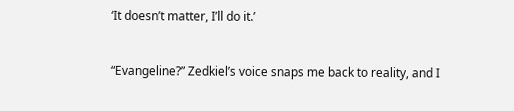‘It doesn’t matter, I’ll do it.’


“Evangeline?” Zedkiel’s voice snaps me back to reality, and I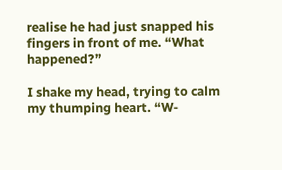realise he had just snapped his fingers in front of me. “What happened?”

I shake my head, trying to calm my thumping heart. “W-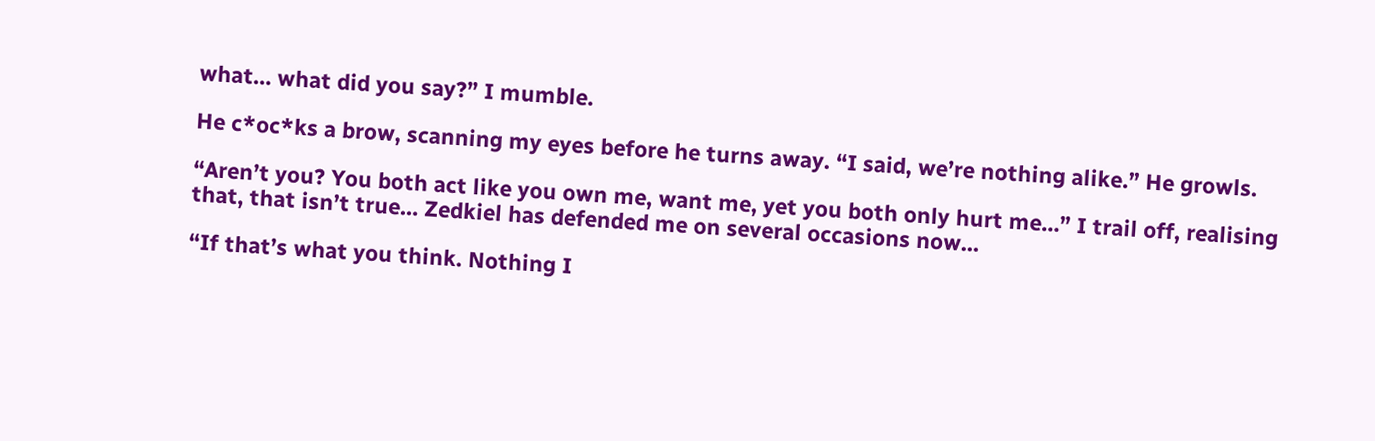what… what did you say?” I mumble.

He c*oc*ks a brow, scanning my eyes before he turns away. “I said, we’re nothing alike.” He growls.

“Aren’t you? You both act like you own me, want me, yet you both only hurt me…” I trail off, realising that, that isn’t true… Zedkiel has defended me on several occasions now…

“If that’s what you think. Nothing I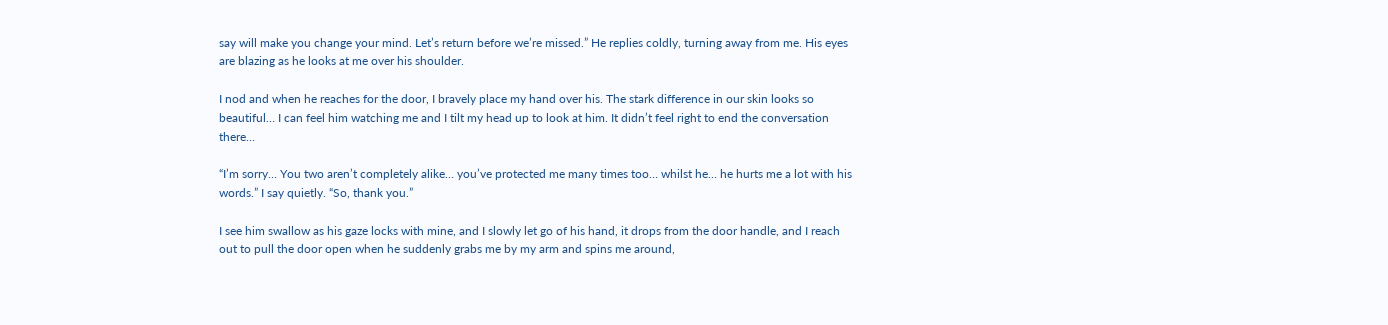say will make you change your mind. Let’s return before we’re missed.” He replies coldly, turning away from me. His eyes are blazing as he looks at me over his shoulder.

I nod and when he reaches for the door, I bravely place my hand over his. The stark difference in our skin looks so beautiful… I can feel him watching me and I tilt my head up to look at him. It didn’t feel right to end the conversation there…

“I’m sorry… You two aren’t completely alike… you’ve protected me many times too… whilst he… he hurts me a lot with his words.” I say quietly. “So, thank you.”

I see him swallow as his gaze locks with mine, and I slowly let go of his hand, it drops from the door handle, and I reach out to pull the door open when he suddenly grabs me by my arm and spins me around,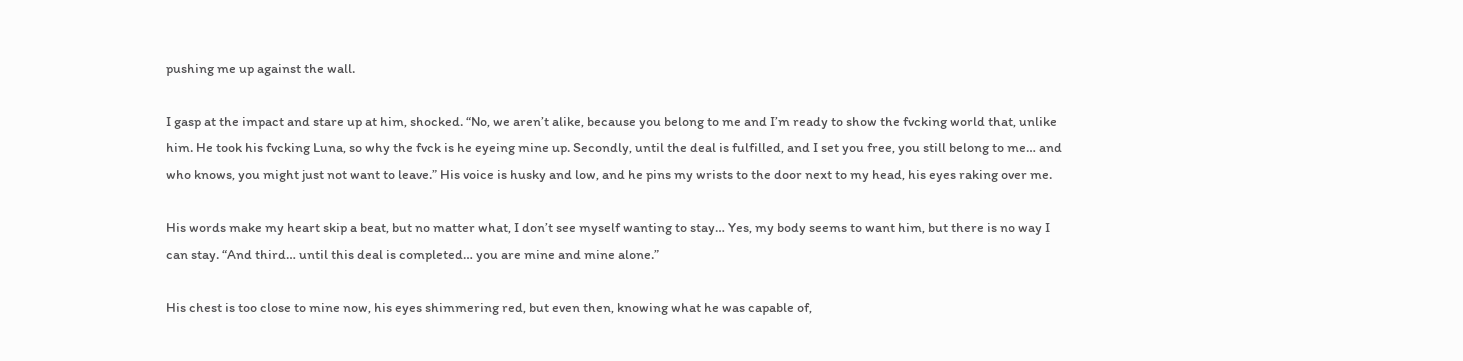pushing me up against the wall.

I gasp at the impact and stare up at him, shocked. “No, we aren’t alike, because you belong to me and I’m ready to show the fvcking world that, unlike him. He took his fvcking Luna, so why the fvck is he eyeing mine up. Secondly, until the deal is fulfilled, and I set you free, you still belong to me… and who knows, you might just not want to leave.” His voice is husky and low, and he pins my wrists to the door next to my head, his eyes raking over me.

His words make my heart skip a beat, but no matter what, I don’t see myself wanting to stay… Yes, my body seems to want him, but there is no way I can stay. “And third… until this deal is completed… you are mine and mine alone.”

His chest is too close to mine now, his eyes shimmering red, but even then, knowing what he was capable of,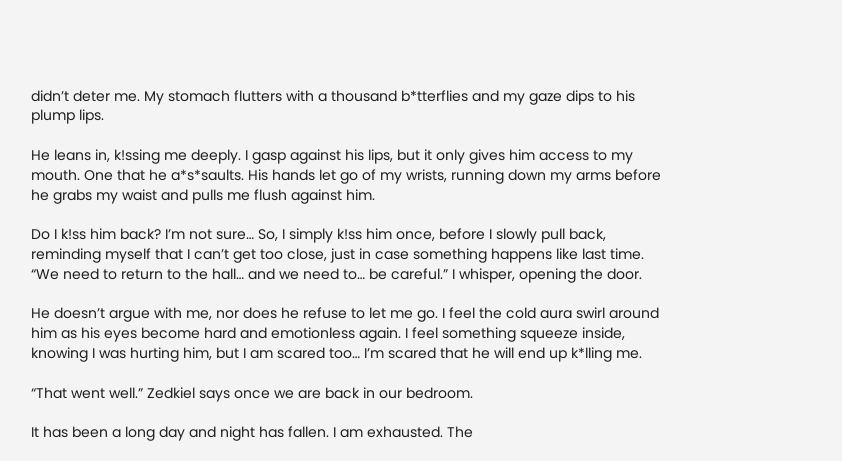didn’t deter me. My stomach flutters with a thousand b*tterflies and my gaze dips to his plump lips.

He leans in, k!ssing me deeply. I gasp against his lips, but it only gives him access to my mouth. One that he a*s*saults. His hands let go of my wrists, running down my arms before he grabs my waist and pulls me flush against him.

Do I k!ss him back? I’m not sure… So, I simply k!ss him once, before I slowly pull back, reminding myself that I can’t get too close, just in case something happens like last time. “We need to return to the hall… and we need to… be careful.” I whisper, opening the door.

He doesn’t argue with me, nor does he refuse to let me go. I feel the cold aura swirl around him as his eyes become hard and emotionless again. I feel something squeeze inside, knowing I was hurting him, but I am scared too… I’m scared that he will end up k*lling me.

“That went well.” Zedkiel says once we are back in our bedroom.

It has been a long day and night has fallen. I am exhausted. The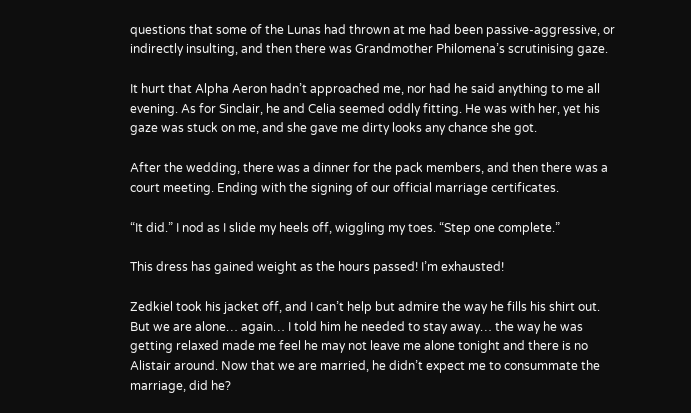questions that some of the Lunas had thrown at me had been passive-aggressive, or indirectly insulting, and then there was Grandmother Philomena’s scrutinising gaze.

It hurt that Alpha Aeron hadn’t approached me, nor had he said anything to me all evening. As for Sinclair, he and Celia seemed oddly fitting. He was with her, yet his gaze was stuck on me, and she gave me dirty looks any chance she got.

After the wedding, there was a dinner for the pack members, and then there was a court meeting. Ending with the signing of our official marriage certificates.

“It did.” I nod as I slide my heels off, wiggling my toes. “Step one complete.”

This dress has gained weight as the hours passed! I’m exhausted!

Zedkiel took his jacket off, and I can’t help but admire the way he fills his shirt out. But we are alone… again… I told him he needed to stay away… the way he was getting relaxed made me feel he may not leave me alone tonight and there is no Alistair around. Now that we are married, he didn’t expect me to consummate the marriage, did he?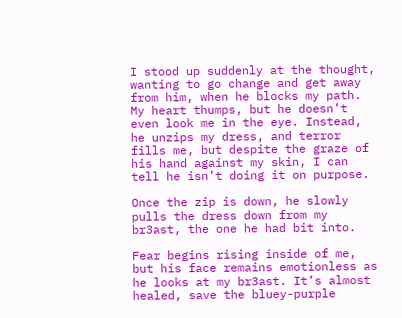I stood up suddenly at the thought, wanting to go change and get away from him, when he blocks my path. My heart thumps, but he doesn’t even look me in the eye. Instead, he unzips my dress, and terror fills me, but despite the graze of his hand against my skin, I can tell he isn’t doing it on purpose.

Once the zip is down, he slowly pulls the dress down from my br3ast, the one he had bit into.

Fear begins rising inside of me, but his face remains emotionless as he looks at my br3ast. It’s almost healed, save the bluey-purple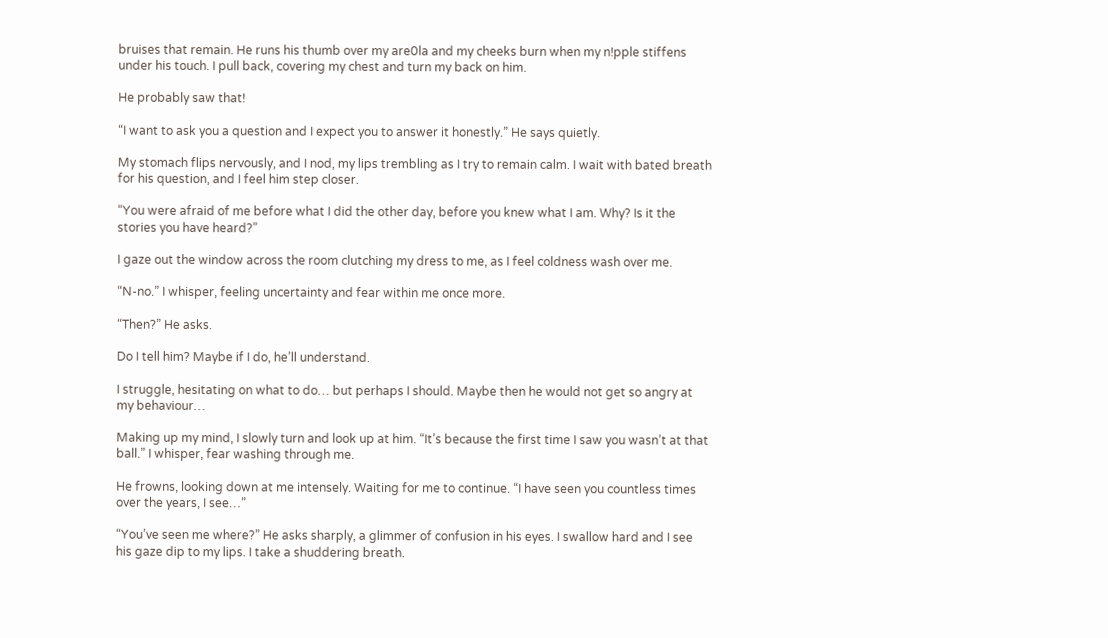bruises that remain. He runs his thumb over my are0la and my cheeks burn when my n!pple stiffens under his touch. I pull back, covering my chest and turn my back on him.

He probably saw that!

“I want to ask you a question and I expect you to answer it honestly.” He says quietly.

My stomach flips nervously, and I nod, my lips trembling as I try to remain calm. I wait with bated breath for his question, and I feel him step closer.

“You were afraid of me before what I did the other day, before you knew what I am. Why? Is it the stories you have heard?”

I gaze out the window across the room clutching my dress to me, as I feel coldness wash over me.

“N-no.” I whisper, feeling uncertainty and fear within me once more.

“Then?” He asks.

Do I tell him? Maybe if I do, he’ll understand.

I struggle, hesitating on what to do… but perhaps I should. Maybe then he would not get so angry at my behaviour…

Making up my mind, I slowly turn and look up at him. “It’s because the first time I saw you wasn’t at that ball.” I whisper, fear washing through me.

He frowns, looking down at me intensely. Waiting for me to continue. “I have seen you countless times over the years, I see…”

“You’ve seen me where?” He asks sharply, a glimmer of confusion in his eyes. I swallow hard and I see his gaze dip to my lips. I take a shuddering breath.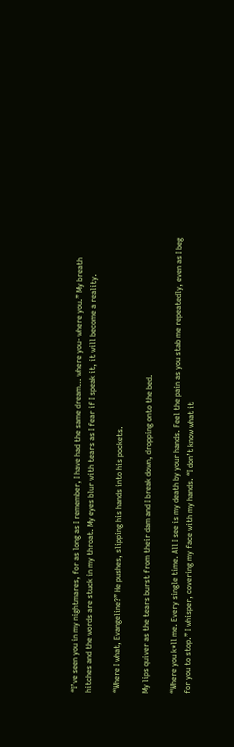“I’ve seen you in my nightmares, for as long as I remember, I have had the same dream… where you- where you.” My breath hitches and the words are stuck in my throat. My eyes blur with tears as I fear if I speak it, it will become a reality.

“Where I what, Evangeline?” He pushes, slipping his hands into his pockets.

My lips quiver as the tears burst from their dam and I break down, dropping onto the bed.

“Where you k*ll me. Every single time. All I see is my death by your hands. Feel the pain as you stab me repeatedly, even as I beg for you to stop.” I whisper, covering my face with my hands. “I don’t know what it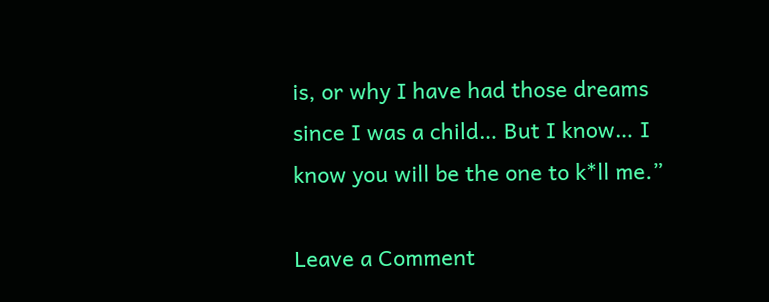is, or why I have had those dreams since I was a child… But I know… I know you will be the one to k*ll me.”

Leave a Comment